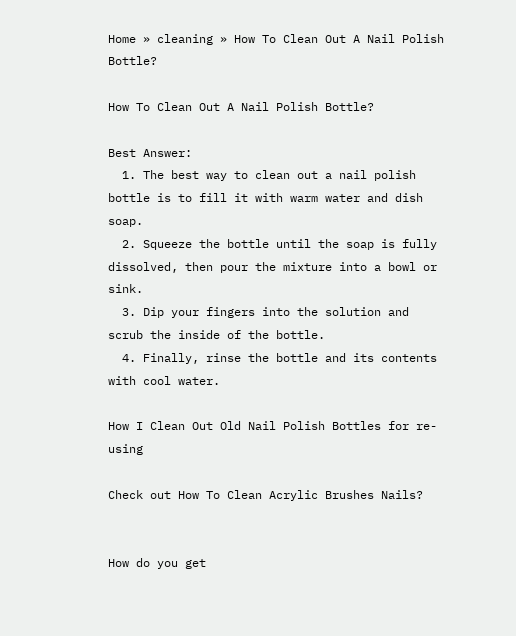Home » cleaning » How To Clean Out A Nail Polish Bottle?

How To Clean Out A Nail Polish Bottle?

Best Answer:
  1. The best way to clean out a nail polish bottle is to fill it with warm water and dish soap.
  2. Squeeze the bottle until the soap is fully dissolved, then pour the mixture into a bowl or sink.
  3. Dip your fingers into the solution and scrub the inside of the bottle.
  4. Finally, rinse the bottle and its contents with cool water.

How I Clean Out Old Nail Polish Bottles for re-using

Check out How To Clean Acrylic Brushes Nails?


How do you get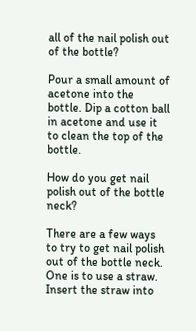all of the nail polish out of the bottle?

Pour a small amount of acetone into the bottle. Dip a cotton ball in acetone and use it to clean the top of the bottle.

How do you get nail polish out of the bottle neck?

There are a few ways to try to get nail polish out of the bottle neck. One is to use a straw. Insert the straw into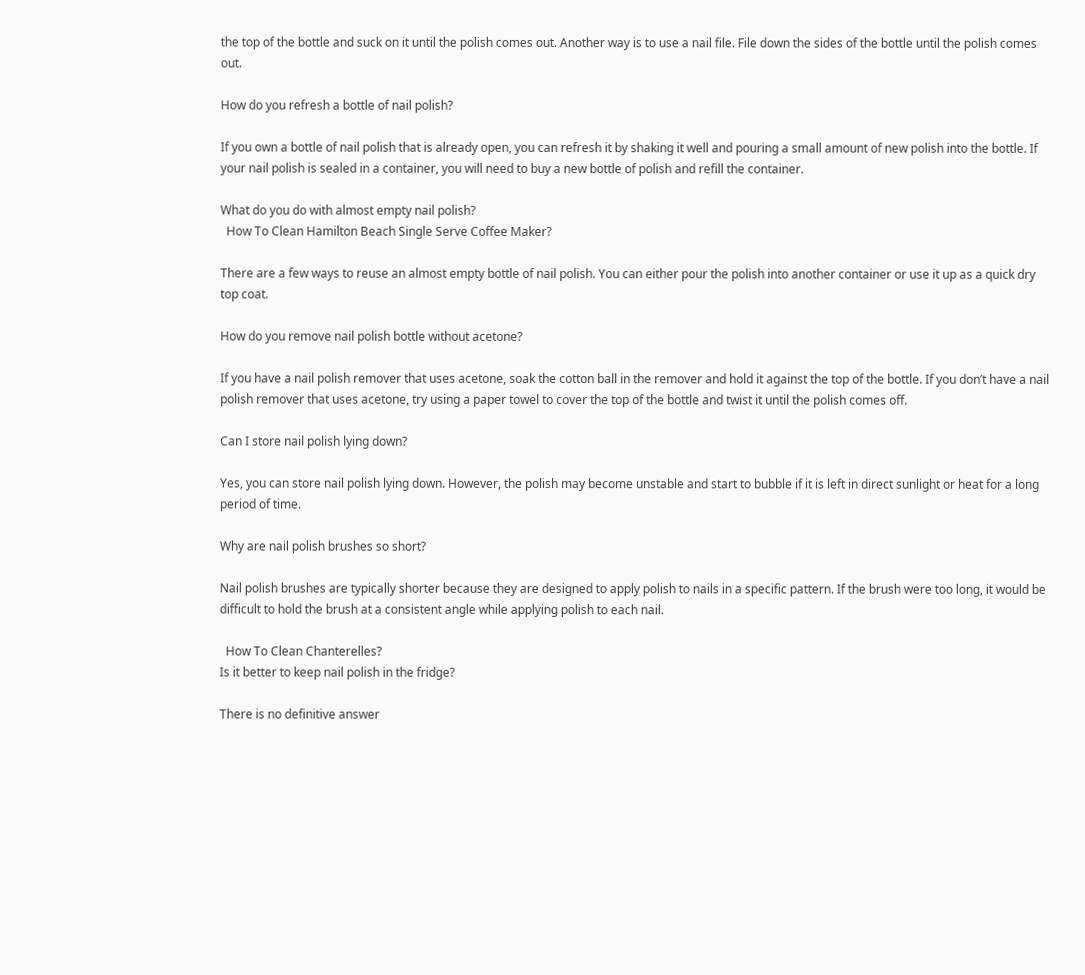the top of the bottle and suck on it until the polish comes out. Another way is to use a nail file. File down the sides of the bottle until the polish comes out.

How do you refresh a bottle of nail polish?

If you own a bottle of nail polish that is already open, you can refresh it by shaking it well and pouring a small amount of new polish into the bottle. If your nail polish is sealed in a container, you will need to buy a new bottle of polish and refill the container.

What do you do with almost empty nail polish?
  How To Clean Hamilton Beach Single Serve Coffee Maker?

There are a few ways to reuse an almost empty bottle of nail polish. You can either pour the polish into another container or use it up as a quick dry top coat.

How do you remove nail polish bottle without acetone?

If you have a nail polish remover that uses acetone, soak the cotton ball in the remover and hold it against the top of the bottle. If you don’t have a nail polish remover that uses acetone, try using a paper towel to cover the top of the bottle and twist it until the polish comes off.

Can I store nail polish lying down?

Yes, you can store nail polish lying down. However, the polish may become unstable and start to bubble if it is left in direct sunlight or heat for a long period of time.

Why are nail polish brushes so short?

Nail polish brushes are typically shorter because they are designed to apply polish to nails in a specific pattern. If the brush were too long, it would be difficult to hold the brush at a consistent angle while applying polish to each nail.

  How To Clean Chanterelles?
Is it better to keep nail polish in the fridge?

There is no definitive answer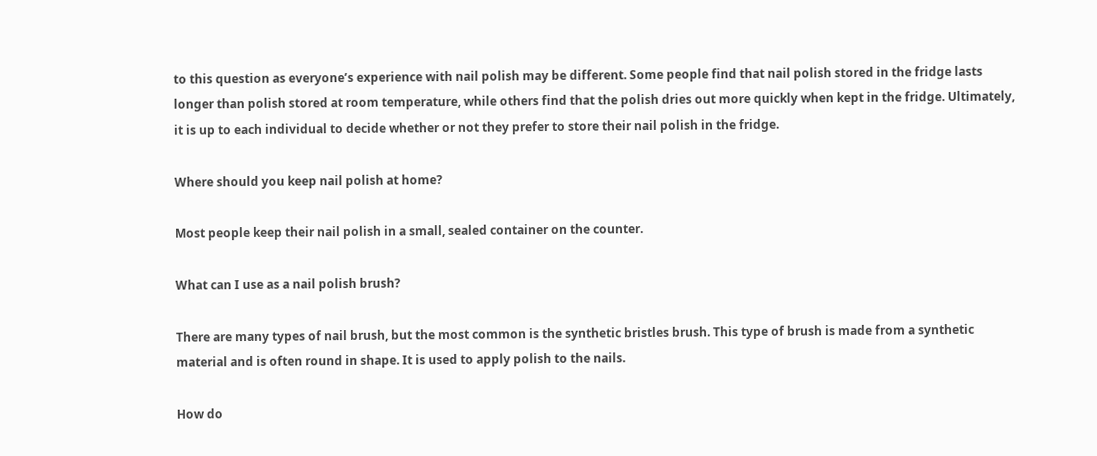to this question as everyone’s experience with nail polish may be different. Some people find that nail polish stored in the fridge lasts longer than polish stored at room temperature, while others find that the polish dries out more quickly when kept in the fridge. Ultimately, it is up to each individual to decide whether or not they prefer to store their nail polish in the fridge.

Where should you keep nail polish at home?

Most people keep their nail polish in a small, sealed container on the counter.

What can I use as a nail polish brush?

There are many types of nail brush, but the most common is the synthetic bristles brush. This type of brush is made from a synthetic material and is often round in shape. It is used to apply polish to the nails.

How do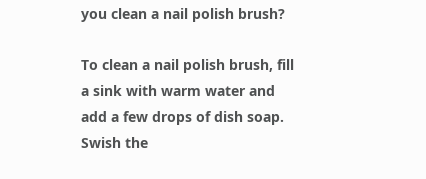you clean a nail polish brush?

To clean a nail polish brush, fill a sink with warm water and add a few drops of dish soap. Swish the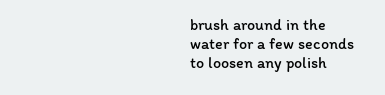brush around in the water for a few seconds to loosen any polish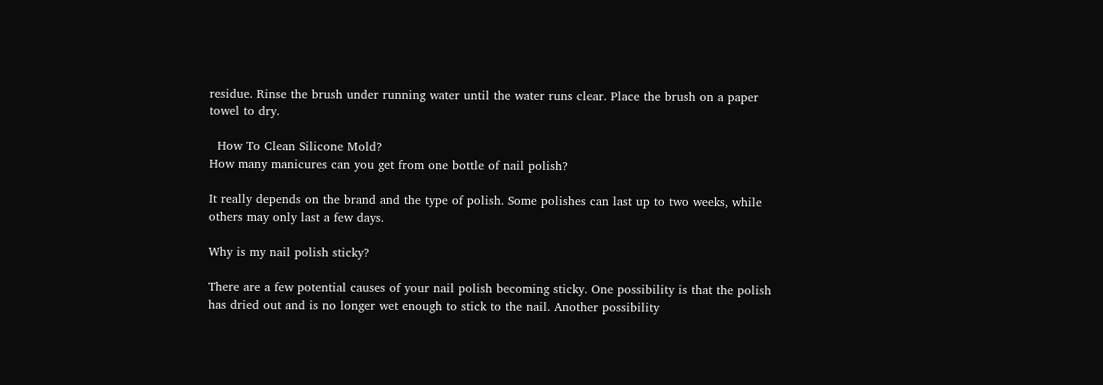residue. Rinse the brush under running water until the water runs clear. Place the brush on a paper towel to dry.

  How To Clean Silicone Mold?
How many manicures can you get from one bottle of nail polish?

It really depends on the brand and the type of polish. Some polishes can last up to two weeks, while others may only last a few days.

Why is my nail polish sticky?

There are a few potential causes of your nail polish becoming sticky. One possibility is that the polish has dried out and is no longer wet enough to stick to the nail. Another possibility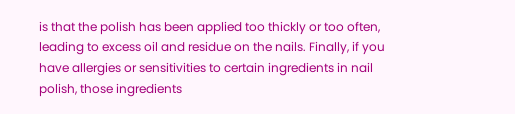is that the polish has been applied too thickly or too often, leading to excess oil and residue on the nails. Finally, if you have allergies or sensitivities to certain ingredients in nail polish, those ingredients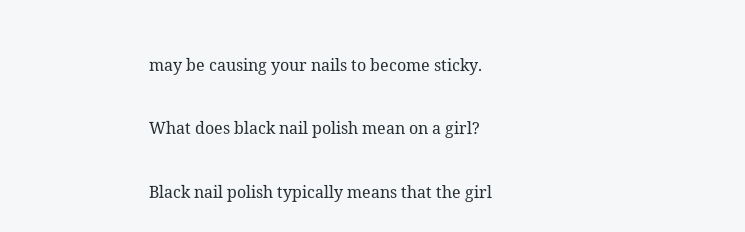may be causing your nails to become sticky.

What does black nail polish mean on a girl?

Black nail polish typically means that the girl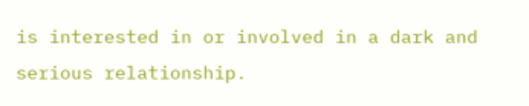is interested in or involved in a dark and serious relationship.